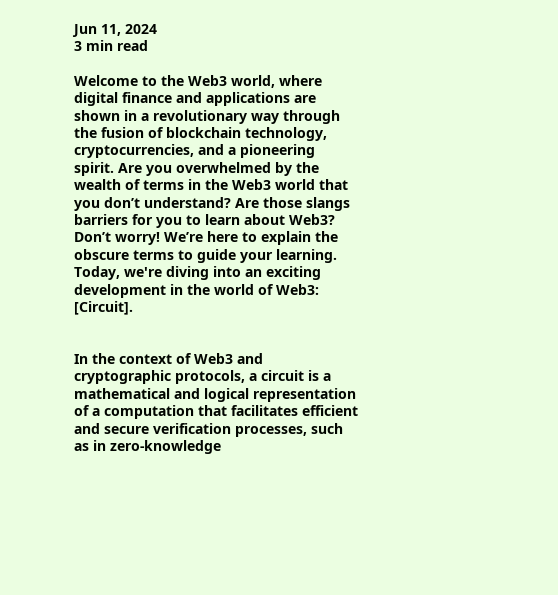Jun 11, 2024
3 min read

Welcome to the Web3 world, where digital finance and applications are shown in a revolutionary way through the fusion of blockchain technology, cryptocurrencies, and a pioneering spirit. Are you overwhelmed by the wealth of terms in the Web3 world that you don’t understand? Are those slangs barriers for you to learn about Web3? Don’t worry! We’re here to explain the obscure terms to guide your learning. Today, we're diving into an exciting development in the world of Web3: [Circuit].


In the context of Web3 and cryptographic protocols, a circuit is a mathematical and logical representation of a computation that facilitates efficient and secure verification processes, such as in zero-knowledge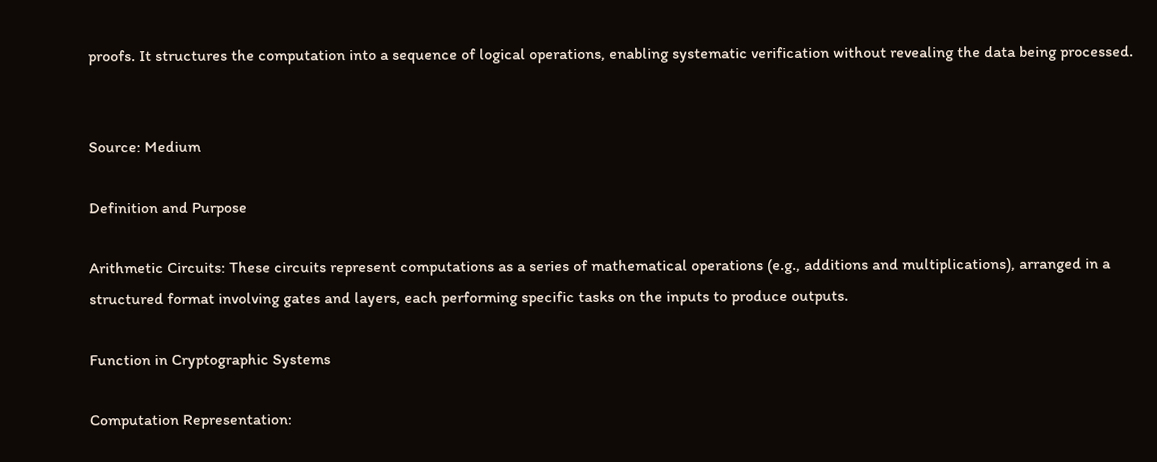proofs. It structures the computation into a sequence of logical operations, enabling systematic verification without revealing the data being processed.


Source: Medium

Definition and Purpose

Arithmetic Circuits: These circuits represent computations as a series of mathematical operations (e.g., additions and multiplications), arranged in a structured format involving gates and layers, each performing specific tasks on the inputs to produce outputs.

Function in Cryptographic Systems

Computation Representation: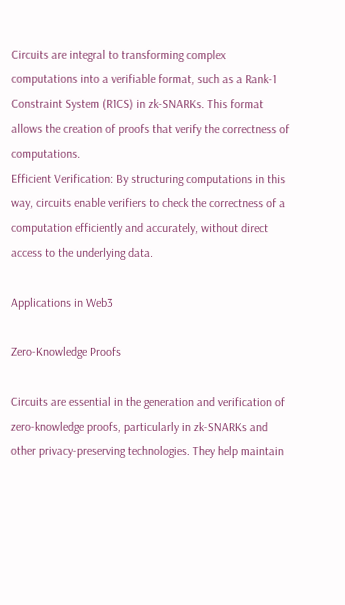Circuits are integral to transforming complex computations into a verifiable format, such as a Rank-1 Constraint System (R1CS) in zk-SNARKs. This format allows the creation of proofs that verify the correctness of computations.
Efficient Verification: By structuring computations in this way, circuits enable verifiers to check the correctness of a computation efficiently and accurately, without direct access to the underlying data.

Applications in Web3

Zero-Knowledge Proofs

Circuits are essential in the generation and verification of zero-knowledge proofs, particularly in zk-SNARKs and other privacy-preserving technologies. They help maintain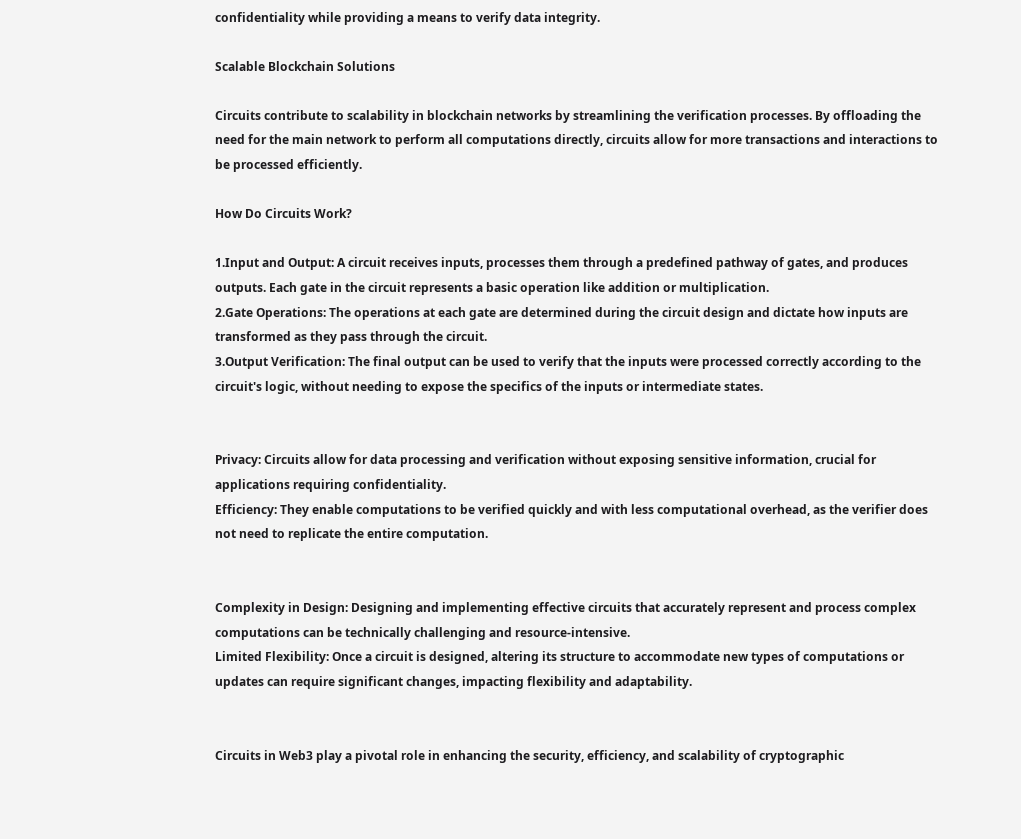confidentiality while providing a means to verify data integrity.

Scalable Blockchain Solutions

Circuits contribute to scalability in blockchain networks by streamlining the verification processes. By offloading the need for the main network to perform all computations directly, circuits allow for more transactions and interactions to be processed efficiently.

How Do Circuits Work?

1.Input and Output: A circuit receives inputs, processes them through a predefined pathway of gates, and produces outputs. Each gate in the circuit represents a basic operation like addition or multiplication.
2.Gate Operations: The operations at each gate are determined during the circuit design and dictate how inputs are transformed as they pass through the circuit.
3.Output Verification: The final output can be used to verify that the inputs were processed correctly according to the circuit's logic, without needing to expose the specifics of the inputs or intermediate states.


Privacy: Circuits allow for data processing and verification without exposing sensitive information, crucial for applications requiring confidentiality.
Efficiency: They enable computations to be verified quickly and with less computational overhead, as the verifier does not need to replicate the entire computation.


Complexity in Design: Designing and implementing effective circuits that accurately represent and process complex computations can be technically challenging and resource-intensive.
Limited Flexibility: Once a circuit is designed, altering its structure to accommodate new types of computations or updates can require significant changes, impacting flexibility and adaptability.


Circuits in Web3 play a pivotal role in enhancing the security, efficiency, and scalability of cryptographic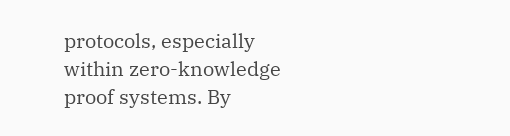protocols, especially within zero-knowledge proof systems. By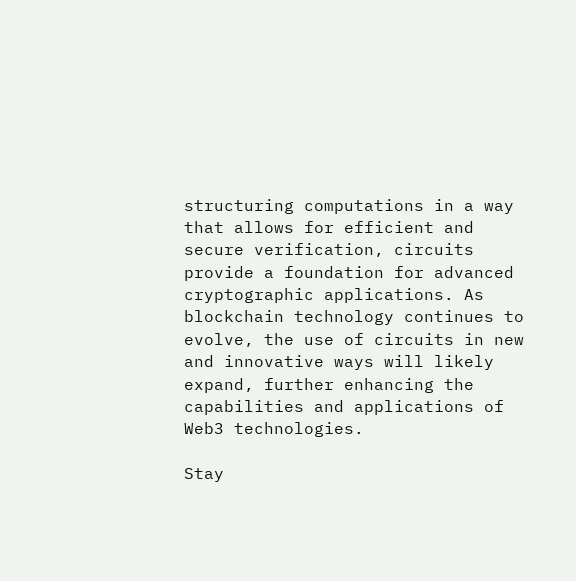structuring computations in a way that allows for efficient and secure verification, circuits provide a foundation for advanced cryptographic applications. As blockchain technology continues to evolve, the use of circuits in new and innovative ways will likely expand, further enhancing the capabilities and applications of Web3 technologies.

Stay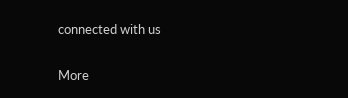connected with us

More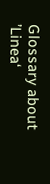Glossary about ’Linea‘